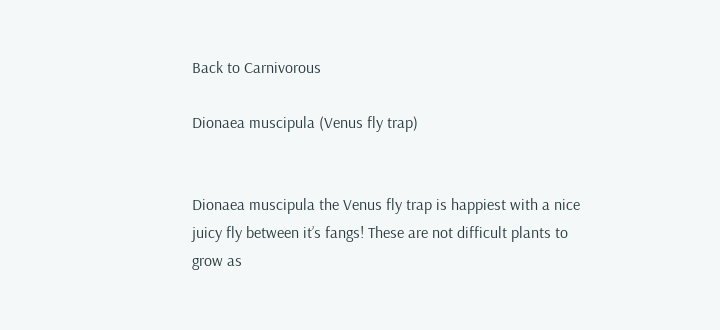Back to Carnivorous

Dionaea muscipula (Venus fly trap)


Dionaea muscipula the Venus fly trap is happiest with a nice juicy fly between it’s fangs! These are not difficult plants to grow as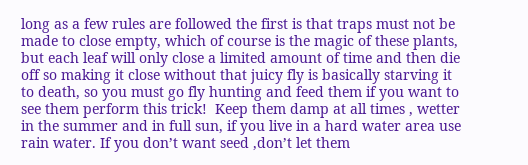long as a few rules are followed the first is that traps must not be made to close empty, which of course is the magic of these plants, but each leaf will only close a limited amount of time and then die off so making it close without that juicy fly is basically starving it to death, so you must go fly hunting and feed them if you want to see them perform this trick!  Keep them damp at all times , wetter in the summer and in full sun, if you live in a hard water area use rain water. If you don’t want seed ,don’t let them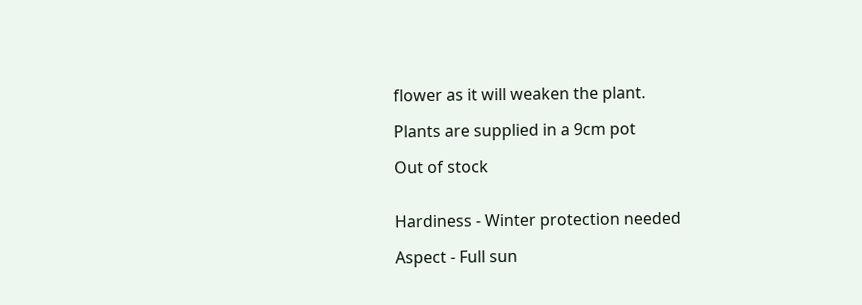flower as it will weaken the plant.

Plants are supplied in a 9cm pot

Out of stock


Hardiness - Winter protection needed

Aspect - Full sun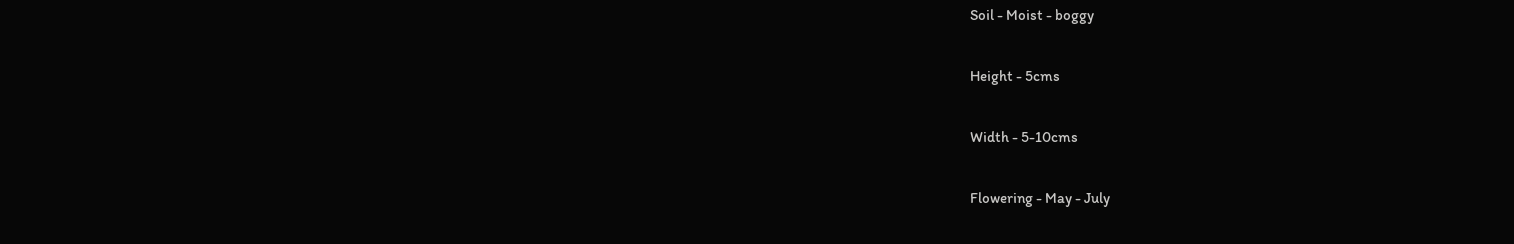Soil - Moist - boggy

Height - 5cms

Width - 5-10cms

Flowering - May - July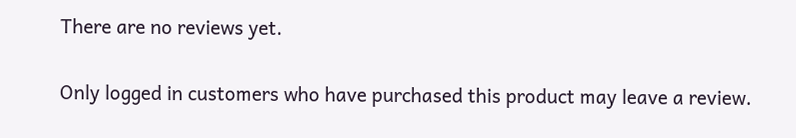There are no reviews yet.

Only logged in customers who have purchased this product may leave a review.